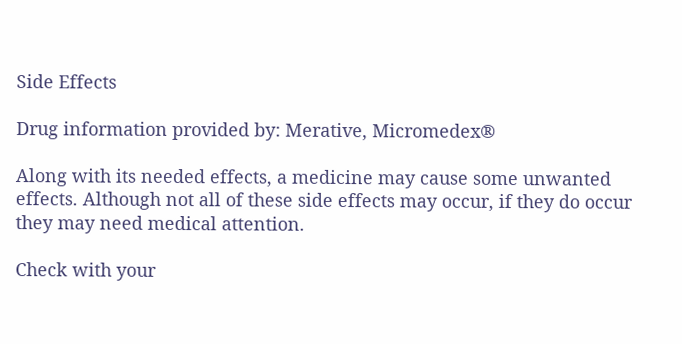Side Effects

Drug information provided by: Merative, Micromedex®

Along with its needed effects, a medicine may cause some unwanted effects. Although not all of these side effects may occur, if they do occur they may need medical attention.

Check with your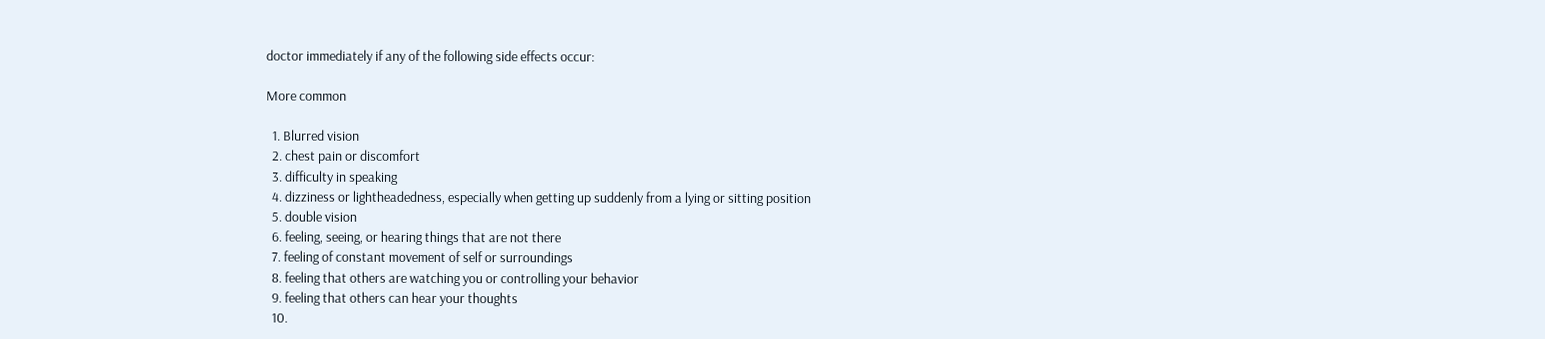doctor immediately if any of the following side effects occur:

More common

  1. Blurred vision
  2. chest pain or discomfort
  3. difficulty in speaking
  4. dizziness or lightheadedness, especially when getting up suddenly from a lying or sitting position
  5. double vision
  6. feeling, seeing, or hearing things that are not there
  7. feeling of constant movement of self or surroundings
  8. feeling that others are watching you or controlling your behavior
  9. feeling that others can hear your thoughts
  10.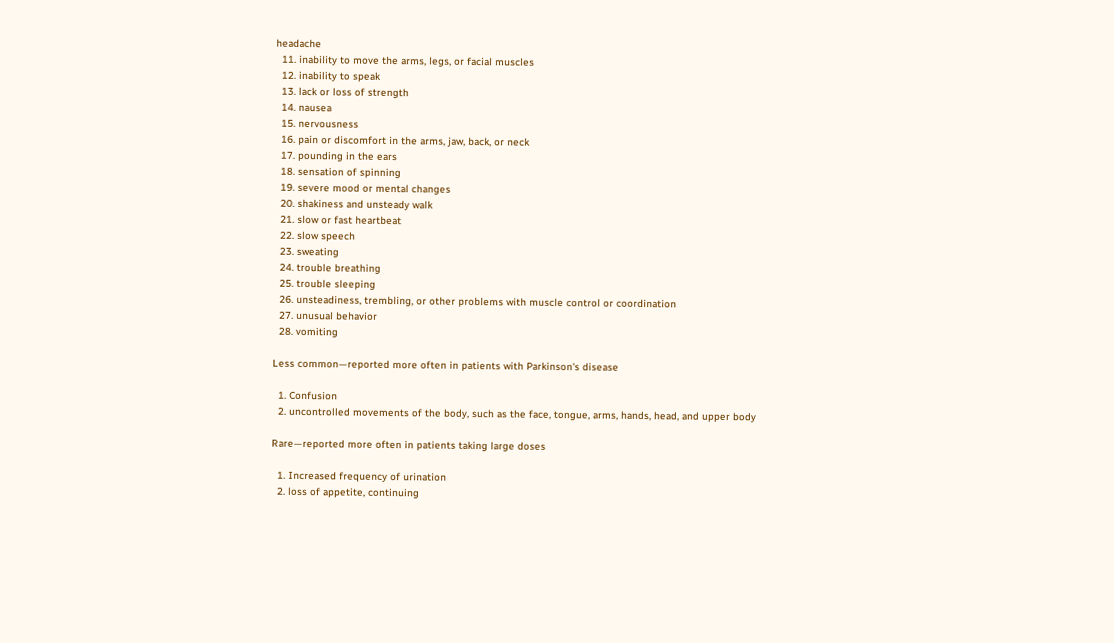headache
  11. inability to move the arms, legs, or facial muscles
  12. inability to speak
  13. lack or loss of strength
  14. nausea
  15. nervousness
  16. pain or discomfort in the arms, jaw, back, or neck
  17. pounding in the ears
  18. sensation of spinning
  19. severe mood or mental changes
  20. shakiness and unsteady walk
  21. slow or fast heartbeat
  22. slow speech
  23. sweating
  24. trouble breathing
  25. trouble sleeping
  26. unsteadiness, trembling, or other problems with muscle control or coordination
  27. unusual behavior
  28. vomiting

Less common—reported more often in patients with Parkinson's disease

  1. Confusion
  2. uncontrolled movements of the body, such as the face, tongue, arms, hands, head, and upper body

Rare—reported more often in patients taking large doses

  1. Increased frequency of urination
  2. loss of appetite, continuing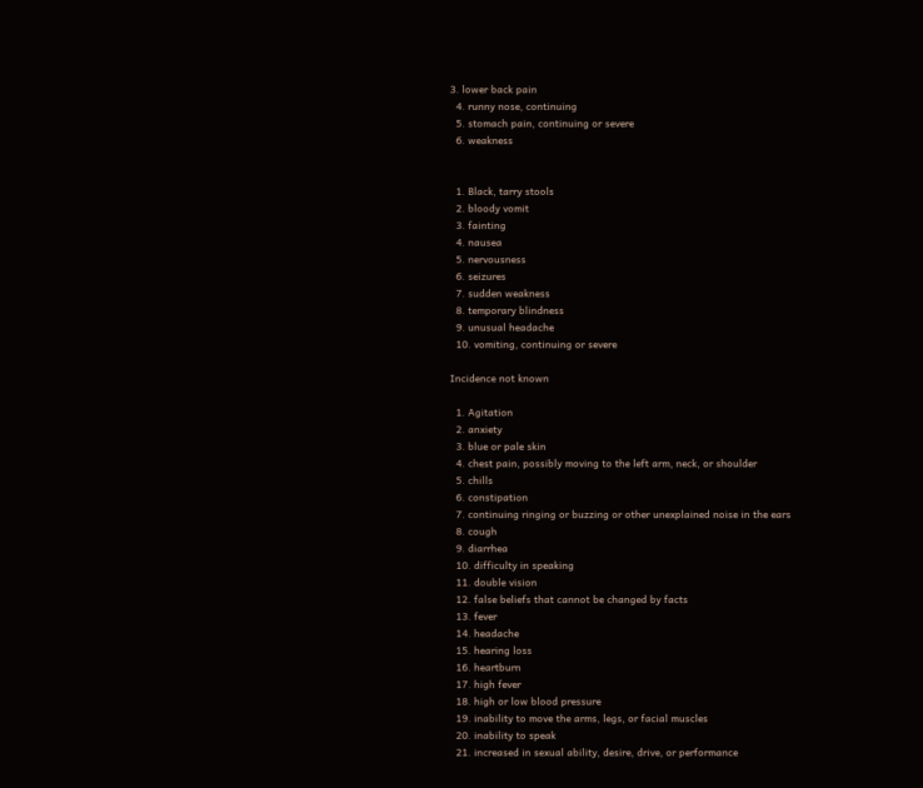3. lower back pain
  4. runny nose, continuing
  5. stomach pain, continuing or severe
  6. weakness


  1. Black, tarry stools
  2. bloody vomit
  3. fainting
  4. nausea
  5. nervousness
  6. seizures
  7. sudden weakness
  8. temporary blindness
  9. unusual headache
  10. vomiting, continuing or severe

Incidence not known

  1. Agitation
  2. anxiety
  3. blue or pale skin
  4. chest pain, possibly moving to the left arm, neck, or shoulder
  5. chills
  6. constipation
  7. continuing ringing or buzzing or other unexplained noise in the ears
  8. cough
  9. diarrhea
  10. difficulty in speaking
  11. double vision
  12. false beliefs that cannot be changed by facts
  13. fever
  14. headache
  15. hearing loss
  16. heartburn
  17. high fever
  18. high or low blood pressure
  19. inability to move the arms, legs, or facial muscles
  20. inability to speak
  21. increased in sexual ability, desire, drive, or performance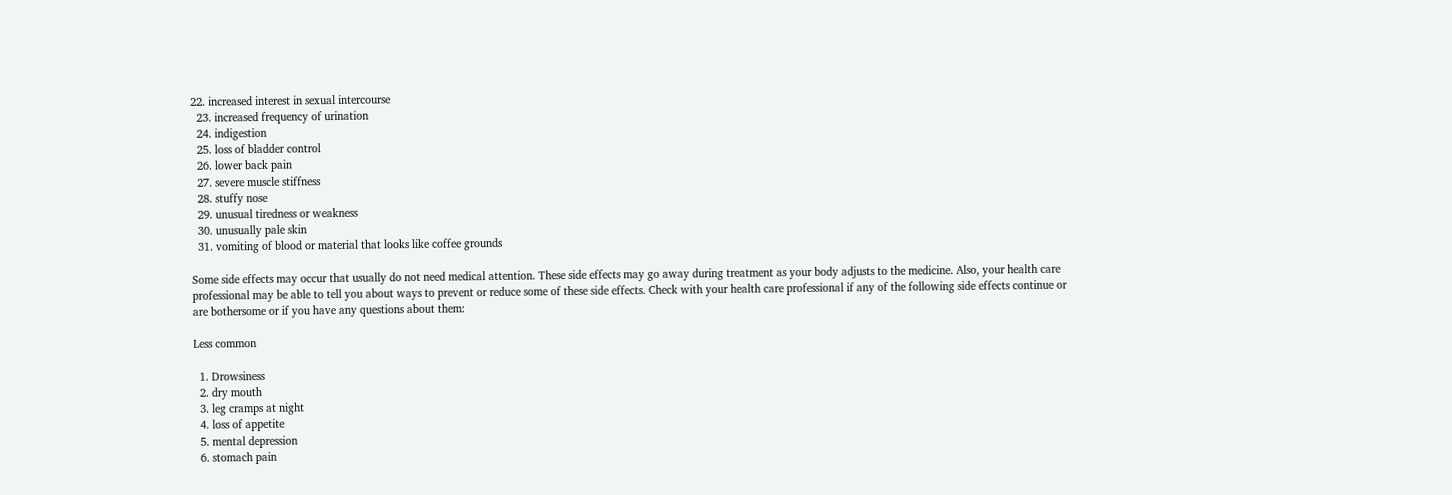22. increased interest in sexual intercourse
  23. increased frequency of urination
  24. indigestion
  25. loss of bladder control
  26. lower back pain
  27. severe muscle stiffness
  28. stuffy nose
  29. unusual tiredness or weakness
  30. unusually pale skin
  31. vomiting of blood or material that looks like coffee grounds

Some side effects may occur that usually do not need medical attention. These side effects may go away during treatment as your body adjusts to the medicine. Also, your health care professional may be able to tell you about ways to prevent or reduce some of these side effects. Check with your health care professional if any of the following side effects continue or are bothersome or if you have any questions about them:

Less common

  1. Drowsiness
  2. dry mouth
  3. leg cramps at night
  4. loss of appetite
  5. mental depression
  6. stomach pain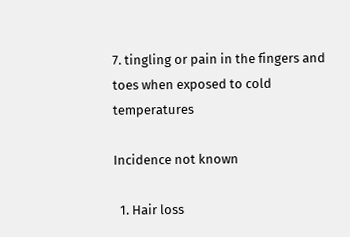7. tingling or pain in the fingers and toes when exposed to cold temperatures

Incidence not known

  1. Hair loss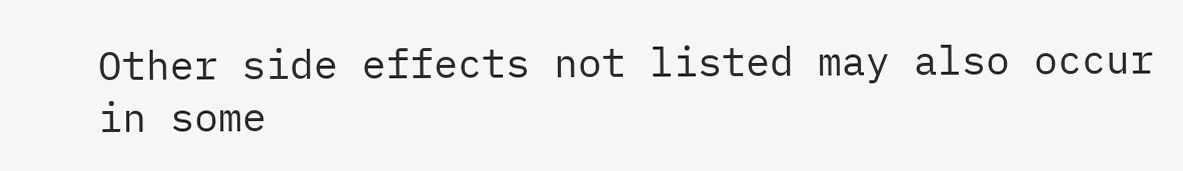Other side effects not listed may also occur in some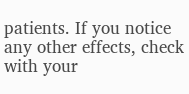patients. If you notice any other effects, check with your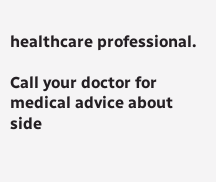healthcare professional.

Call your doctor for medical advice about side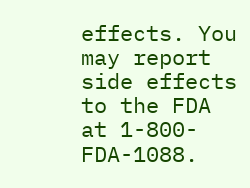effects. You may report side effects to the FDA at 1-800-FDA-1088.